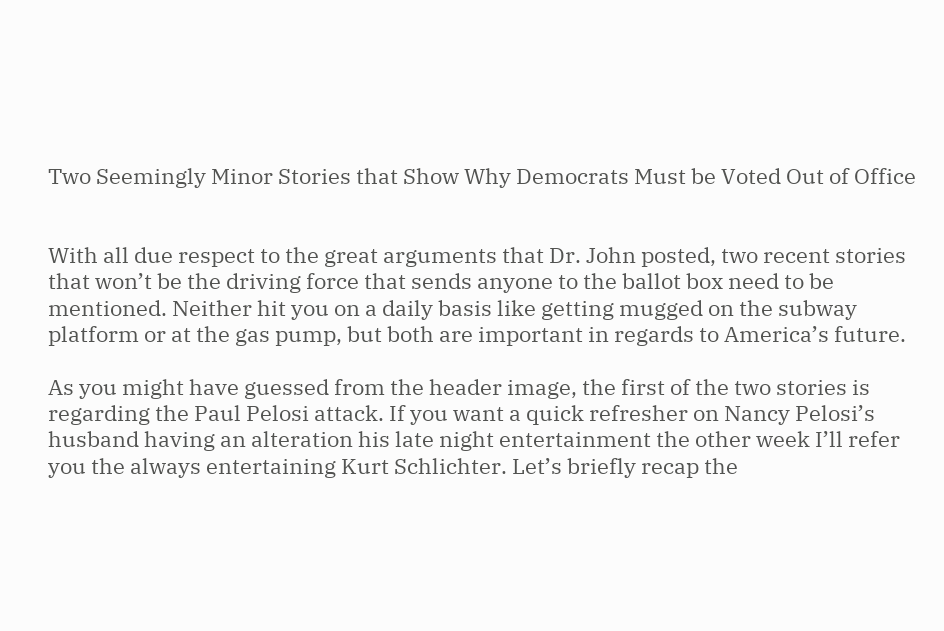Two Seemingly Minor Stories that Show Why Democrats Must be Voted Out of Office


With all due respect to the great arguments that Dr. John posted, two recent stories that won’t be the driving force that sends anyone to the ballot box need to be mentioned. Neither hit you on a daily basis like getting mugged on the subway platform or at the gas pump, but both are important in regards to America’s future.

As you might have guessed from the header image, the first of the two stories is regarding the Paul Pelosi attack. If you want a quick refresher on Nancy Pelosi’s husband having an alteration his late night entertainment the other week I’ll refer you the always entertaining Kurt Schlichter. Let’s briefly recap the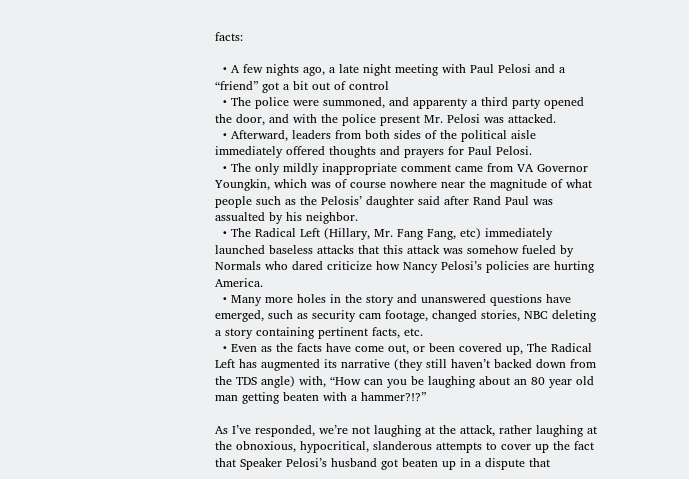facts:

  • A few nights ago, a late night meeting with Paul Pelosi and a “friend” got a bit out of control
  • The police were summoned, and apparenty a third party opened the door, and with the police present Mr. Pelosi was attacked.
  • Afterward, leaders from both sides of the political aisle immediately offered thoughts and prayers for Paul Pelosi.
  • The only mildly inappropriate comment came from VA Governor Youngkin, which was of course nowhere near the magnitude of what people such as the Pelosis’ daughter said after Rand Paul was assualted by his neighbor.
  • The Radical Left (Hillary, Mr. Fang Fang, etc) immediately launched baseless attacks that this attack was somehow fueled by Normals who dared criticize how Nancy Pelosi’s policies are hurting America.
  • Many more holes in the story and unanswered questions have emerged, such as security cam footage, changed stories, NBC deleting a story containing pertinent facts, etc.
  • Even as the facts have come out, or been covered up, The Radical Left has augmented its narrative (they still haven’t backed down from the TDS angle) with, “How can you be laughing about an 80 year old man getting beaten with a hammer?!?”

As I’ve responded, we’re not laughing at the attack, rather laughing at the obnoxious, hypocritical, slanderous attempts to cover up the fact that Speaker Pelosi’s husband got beaten up in a dispute that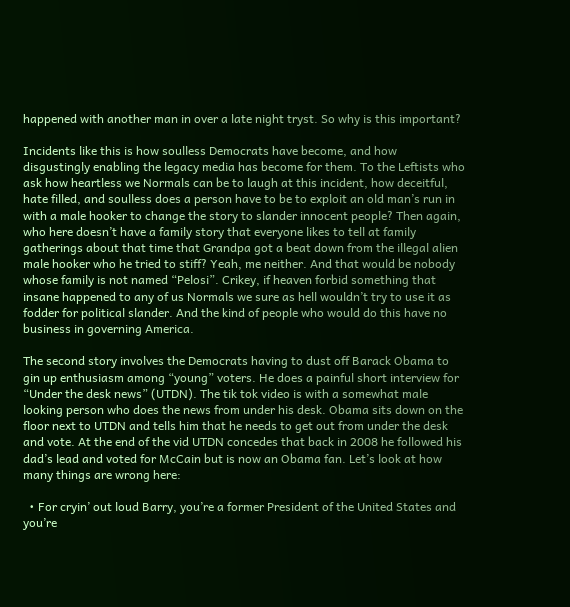happened with another man in over a late night tryst. So why is this important?

Incidents like this is how soulless Democrats have become, and how disgustingly enabling the legacy media has become for them. To the Leftists who ask how heartless we Normals can be to laugh at this incident, how deceitful, hate filled, and soulless does a person have to be to exploit an old man’s run in with a male hooker to change the story to slander innocent people? Then again, who here doesn’t have a family story that everyone likes to tell at family gatherings about that time that Grandpa got a beat down from the illegal alien male hooker who he tried to stiff? Yeah, me neither. And that would be nobody whose family is not named “Pelosi”. Crikey, if heaven forbid something that insane happened to any of us Normals we sure as hell wouldn’t try to use it as fodder for political slander. And the kind of people who would do this have no business in governing America.

The second story involves the Democrats having to dust off Barack Obama to gin up enthusiasm among “young” voters. He does a painful short interview for “Under the desk news” (UTDN). The tik tok video is with a somewhat male looking person who does the news from under his desk. Obama sits down on the floor next to UTDN and tells him that he needs to get out from under the desk and vote. At the end of the vid UTDN concedes that back in 2008 he followed his dad’s lead and voted for McCain but is now an Obama fan. Let’s look at how many things are wrong here:

  • For cryin’ out loud Barry, you’re a former President of the United States and you’re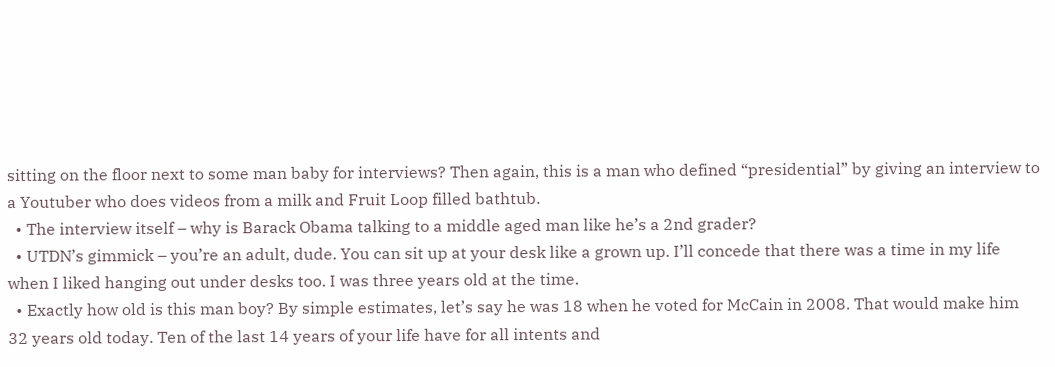sitting on the floor next to some man baby for interviews? Then again, this is a man who defined “presidential” by giving an interview to a Youtuber who does videos from a milk and Fruit Loop filled bathtub.
  • The interview itself – why is Barack Obama talking to a middle aged man like he’s a 2nd grader?
  • UTDN’s gimmick – you’re an adult, dude. You can sit up at your desk like a grown up. I’ll concede that there was a time in my life when I liked hanging out under desks too. I was three years old at the time.
  • Exactly how old is this man boy? By simple estimates, let’s say he was 18 when he voted for McCain in 2008. That would make him 32 years old today. Ten of the last 14 years of your life have for all intents and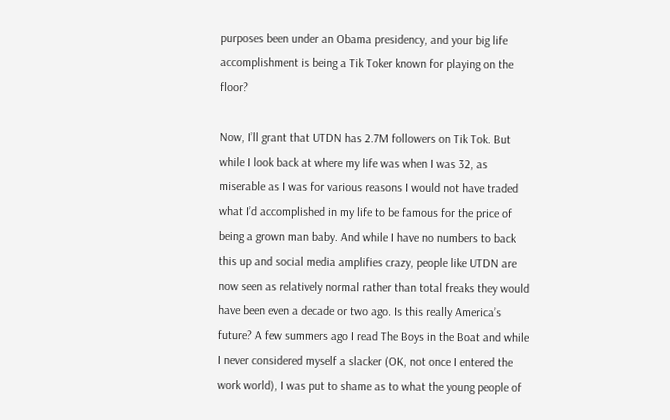purposes been under an Obama presidency, and your big life accomplishment is being a Tik Toker known for playing on the floor?

Now, I’ll grant that UTDN has 2.7M followers on Tik Tok. But while I look back at where my life was when I was 32, as miserable as I was for various reasons I would not have traded what I’d accomplished in my life to be famous for the price of being a grown man baby. And while I have no numbers to back this up and social media amplifies crazy, people like UTDN are now seen as relatively normal rather than total freaks they would have been even a decade or two ago. Is this really America’s future? A few summers ago I read The Boys in the Boat and while I never considered myself a slacker (OK, not once I entered the work world), I was put to shame as to what the young people of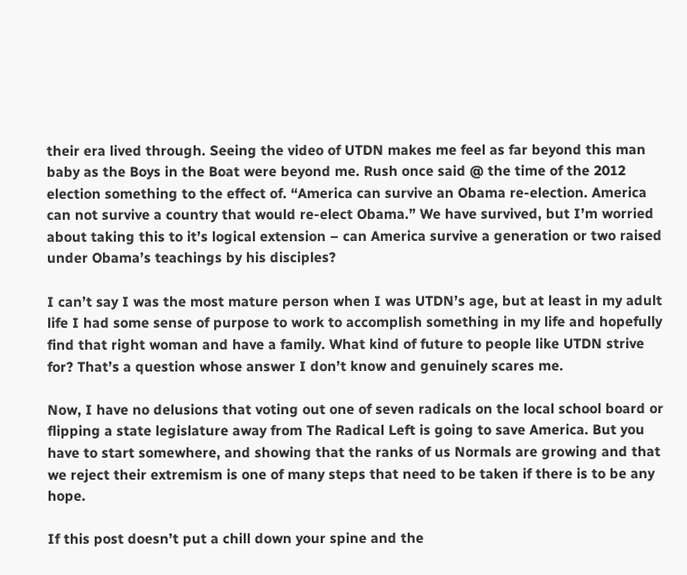their era lived through. Seeing the video of UTDN makes me feel as far beyond this man baby as the Boys in the Boat were beyond me. Rush once said @ the time of the 2012 election something to the effect of. “America can survive an Obama re-election. America can not survive a country that would re-elect Obama.” We have survived, but I’m worried about taking this to it’s logical extension – can America survive a generation or two raised under Obama’s teachings by his disciples?

I can’t say I was the most mature person when I was UTDN’s age, but at least in my adult life I had some sense of purpose to work to accomplish something in my life and hopefully find that right woman and have a family. What kind of future to people like UTDN strive for? That’s a question whose answer I don’t know and genuinely scares me.

Now, I have no delusions that voting out one of seven radicals on the local school board or flipping a state legislature away from The Radical Left is going to save America. But you have to start somewhere, and showing that the ranks of us Normals are growing and that we reject their extremism is one of many steps that need to be taken if there is to be any hope.

If this post doesn’t put a chill down your spine and the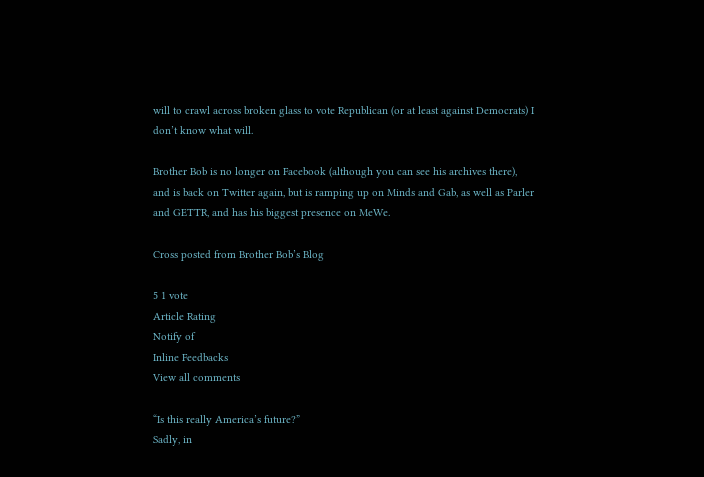will to crawl across broken glass to vote Republican (or at least against Democrats) I don’t know what will.

Brother Bob is no longer on Facebook (although you can see his archives there), and is back on Twitter again, but is ramping up on Minds and Gab, as well as Parler and GETTR, and has his biggest presence on MeWe.

Cross posted from Brother Bob’s Blog

5 1 vote
Article Rating
Notify of
Inline Feedbacks
View all comments

“Is this really America’s future?”
Sadly, in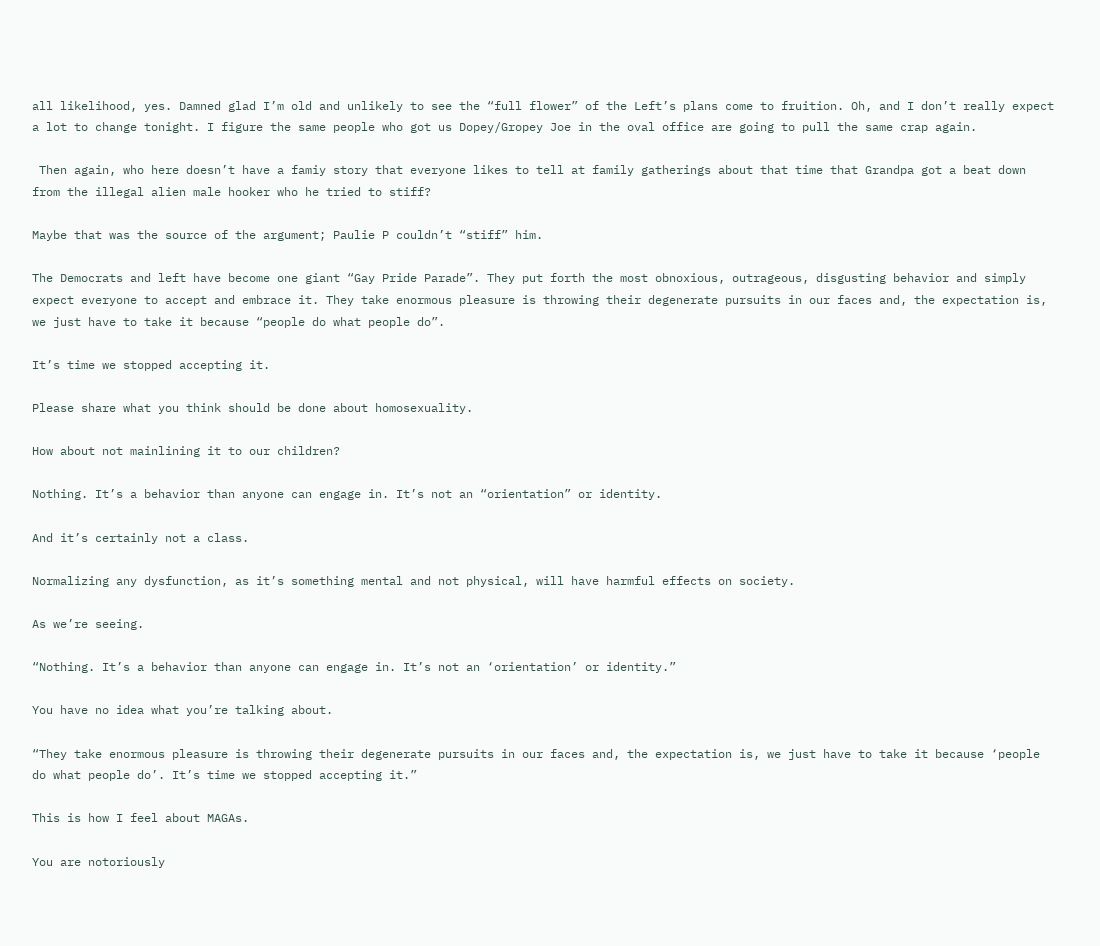all likelihood, yes. Damned glad I’m old and unlikely to see the “full flower” of the Left’s plans come to fruition. Oh, and I don’t really expect a lot to change tonight. I figure the same people who got us Dopey/Gropey Joe in the oval office are going to pull the same crap again.

 Then again, who here doesn’t have a famiy story that everyone likes to tell at family gatherings about that time that Grandpa got a beat down from the illegal alien male hooker who he tried to stiff?

Maybe that was the source of the argument; Paulie P couldn’t “stiff” him.

The Democrats and left have become one giant “Gay Pride Parade”. They put forth the most obnoxious, outrageous, disgusting behavior and simply expect everyone to accept and embrace it. They take enormous pleasure is throwing their degenerate pursuits in our faces and, the expectation is, we just have to take it because “people do what people do”.

It’s time we stopped accepting it.

Please share what you think should be done about homosexuality.

How about not mainlining it to our children?

Nothing. It’s a behavior than anyone can engage in. It’s not an “orientation” or identity.

And it’s certainly not a class.

Normalizing any dysfunction, as it’s something mental and not physical, will have harmful effects on society.

As we’re seeing.

“Nothing. It’s a behavior than anyone can engage in. It’s not an ‘orientation’ or identity.”

You have no idea what you’re talking about.

“They take enormous pleasure is throwing their degenerate pursuits in our faces and, the expectation is, we just have to take it because ‘people do what people do’. It’s time we stopped accepting it.”

This is how I feel about MAGAs.

You are notoriously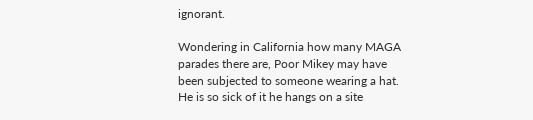ignorant.

Wondering in California how many MAGA parades there are, Poor Mikey may have been subjected to someone wearing a hat. He is so sick of it he hangs on a site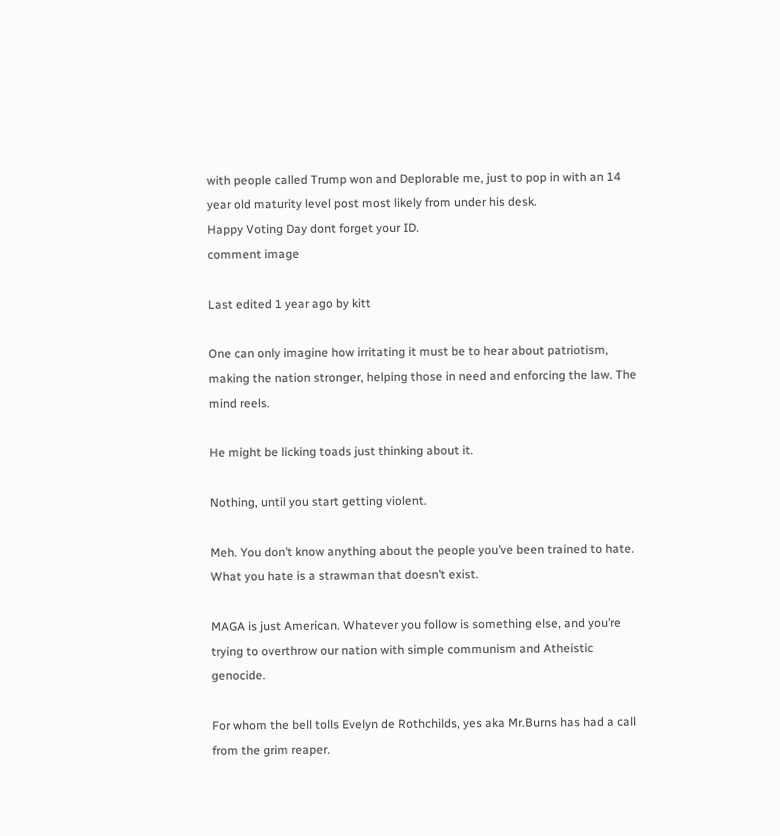with people called Trump won and Deplorable me, just to pop in with an 14 year old maturity level post most likely from under his desk.
Happy Voting Day dont forget your ID.
comment image

Last edited 1 year ago by kitt

One can only imagine how irritating it must be to hear about patriotism, making the nation stronger, helping those in need and enforcing the law. The mind reels.

He might be licking toads just thinking about it.

Nothing, until you start getting violent.

Meh. You don’t know anything about the people you’ve been trained to hate. What you hate is a strawman that doesn’t exist.

MAGA is just American. Whatever you follow is something else, and you’re trying to overthrow our nation with simple communism and Atheistic genocide.

For whom the bell tolls Evelyn de Rothchilds, yes aka Mr.Burns has had a call from the grim reaper.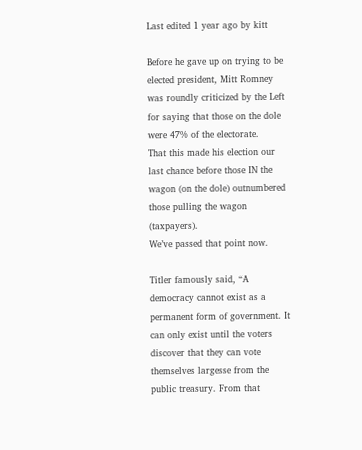Last edited 1 year ago by kitt

Before he gave up on trying to be elected president, Mitt Romney was roundly criticized by the Left for saying that those on the dole were 47% of the electorate.
That this made his election our last chance before those IN the wagon (on the dole) outnumbered those pulling the wagon (taxpayers).
We’ve passed that point now.

Titler famously said, “A democracy cannot exist as a permanent form of government. It can only exist until the voters discover that they can vote themselves largesse from the public treasury. From that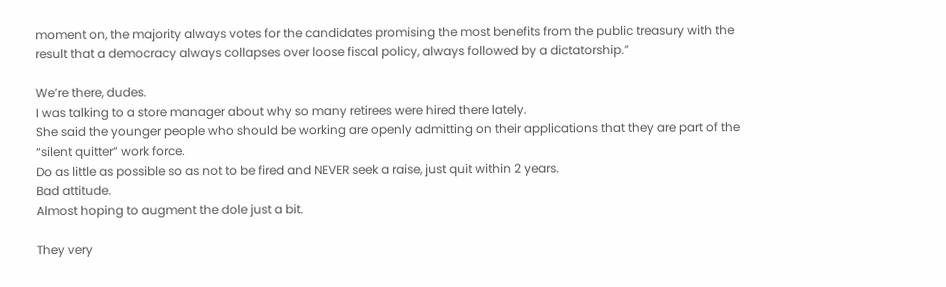moment on, the majority always votes for the candidates promising the most benefits from the public treasury with the result that a democracy always collapses over loose fiscal policy, always followed by a dictatorship.”

We’re there, dudes.
I was talking to a store manager about why so many retirees were hired there lately.
She said the younger people who should be working are openly admitting on their applications that they are part of the “silent quitter” work force.
Do as little as possible so as not to be fired and NEVER seek a raise, just quit within 2 years.
Bad attitude.
Almost hoping to augment the dole just a bit.

They very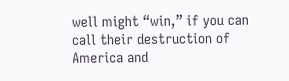well might “win,” if you can call their destruction of America and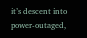it’s descent into power-outaged,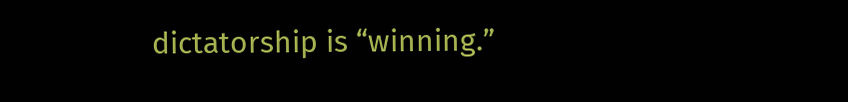dictatorship is “winning.”